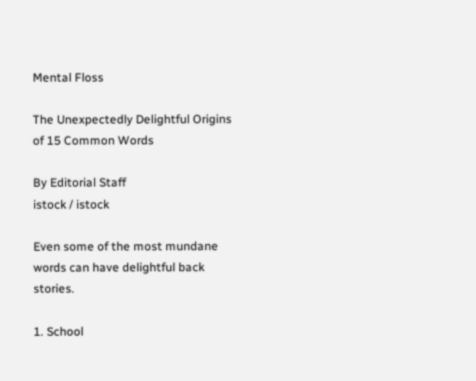Mental Floss

The Unexpectedly Delightful Origins of 15 Common Words

By Editorial Staff
istock / istock

Even some of the most mundane words can have delightful back stories.

1. School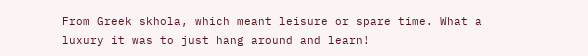From Greek skhola, which meant leisure or spare time. What a luxury it was to just hang around and learn!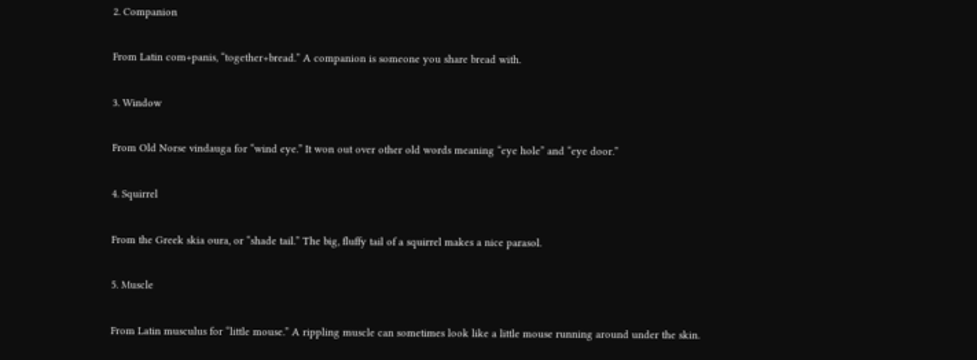2. Companion

From Latin com+panis, “together+bread.” A companion is someone you share bread with.

3. Window

From Old Norse vindauga for “wind eye.” It won out over other old words meaning “eye hole” and “eye door.”

4. Squirrel

From the Greek skia oura, or “shade tail.” The big, fluffy tail of a squirrel makes a nice parasol.

5. Muscle

From Latin musculus for “little mouse.” A rippling muscle can sometimes look like a little mouse running around under the skin.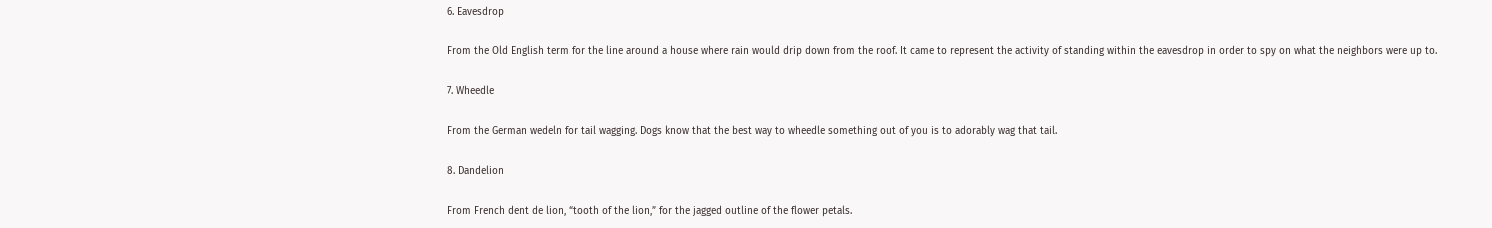6. Eavesdrop

From the Old English term for the line around a house where rain would drip down from the roof. It came to represent the activity of standing within the eavesdrop in order to spy on what the neighbors were up to.

7. Wheedle

From the German wedeln for tail wagging. Dogs know that the best way to wheedle something out of you is to adorably wag that tail.

8. Dandelion

From French dent de lion, “tooth of the lion,” for the jagged outline of the flower petals.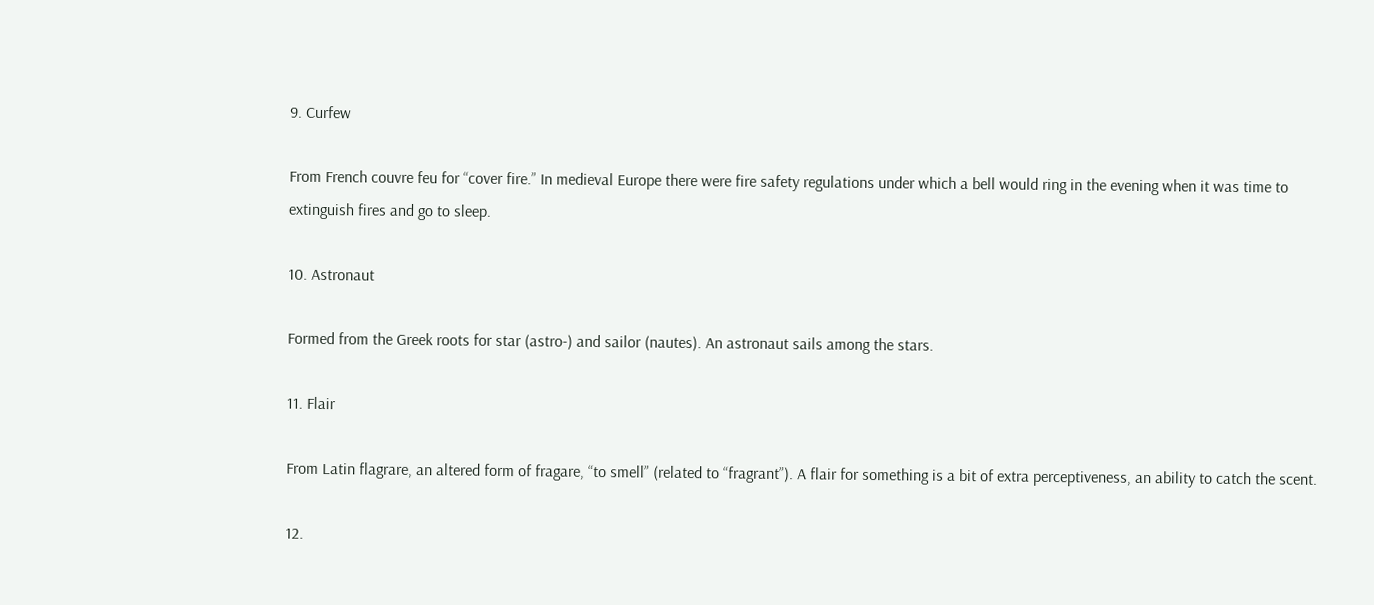9. Curfew

From French couvre feu for “cover fire.” In medieval Europe there were fire safety regulations under which a bell would ring in the evening when it was time to extinguish fires and go to sleep.

10. Astronaut

Formed from the Greek roots for star (astro-) and sailor (nautes). An astronaut sails among the stars.

11. Flair

From Latin flagrare, an altered form of fragare, “to smell” (related to “fragrant”). A flair for something is a bit of extra perceptiveness, an ability to catch the scent.

12.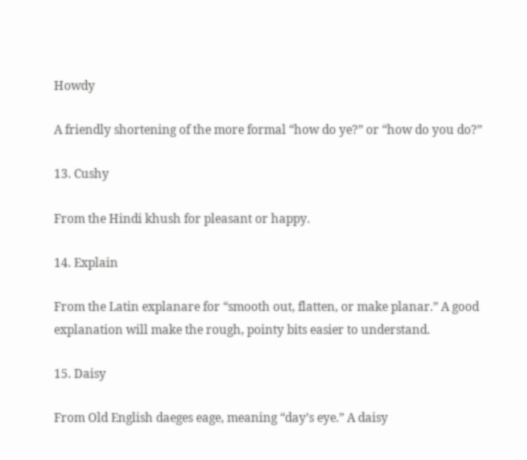Howdy

A friendly shortening of the more formal “how do ye?” or “how do you do?”

13. Cushy

From the Hindi khush for pleasant or happy.

14. Explain

From the Latin explanare for “smooth out, flatten, or make planar.” A good explanation will make the rough, pointy bits easier to understand.

15. Daisy

From Old English daeges eage, meaning “day’s eye.” A daisy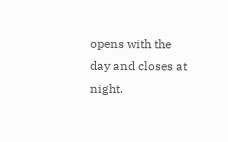opens with the day and closes at night.